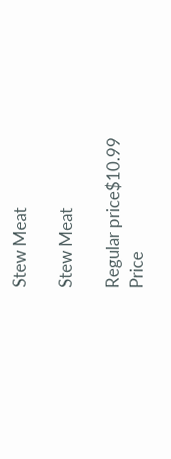Stew Meat

Stew Meat

Regular price$10.99
Price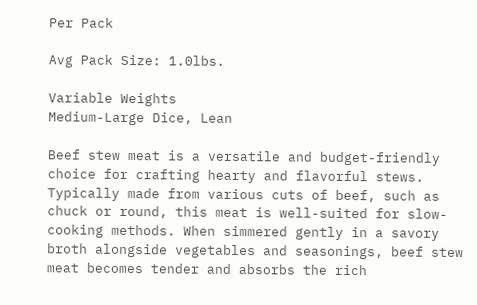Per Pack

Avg Pack Size: 1.0lbs.

Variable Weights
Medium-Large Dice, Lean

Beef stew meat is a versatile and budget-friendly choice for crafting hearty and flavorful stews. Typically made from various cuts of beef, such as chuck or round, this meat is well-suited for slow-cooking methods. When simmered gently in a savory broth alongside vegetables and seasonings, beef stew meat becomes tender and absorbs the rich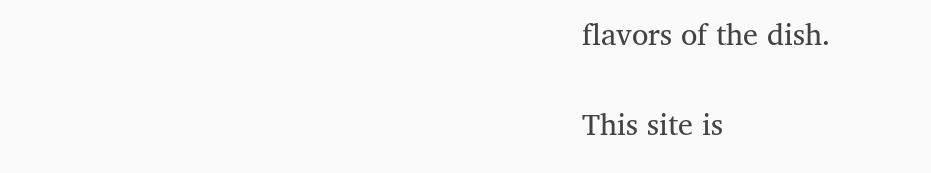flavors of the dish.

This site is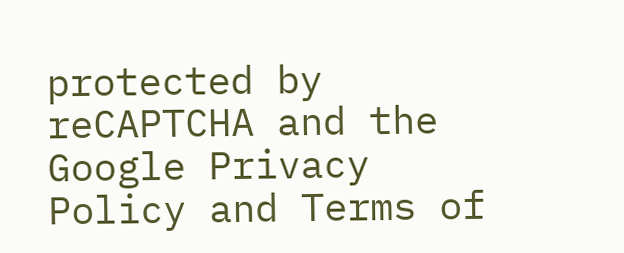protected by reCAPTCHA and the Google Privacy Policy and Terms of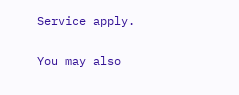Service apply.

You may also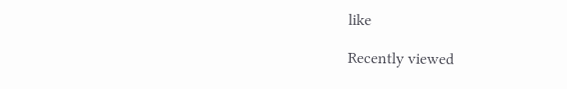like

Recently viewed